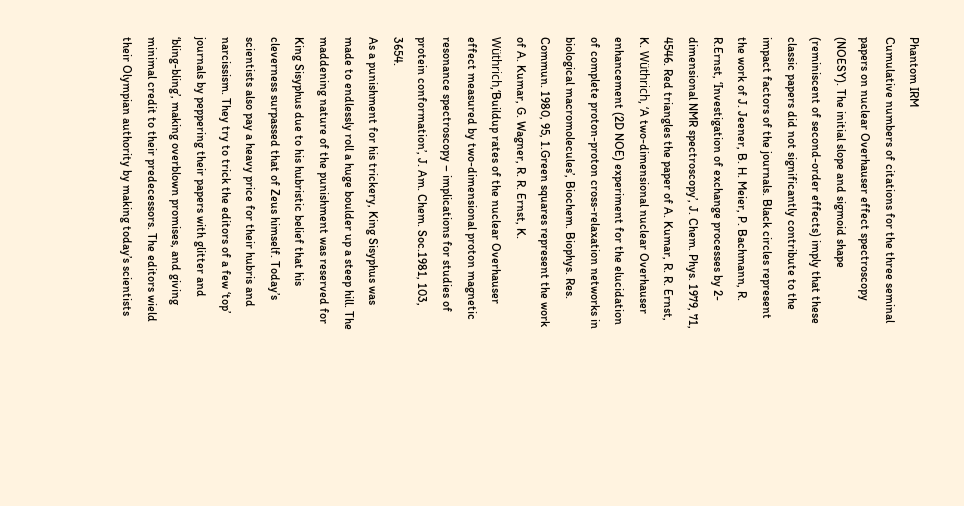Phantom IRM
Cumulative numbers of citations for the three seminal papers on nuclear Overhauser effect spectroscopy (NOESY). The initial slope and sigmoid shape (reminiscent of second-order effects) imply that these classic papers did not significantly contribute to the impact factors of the journals. Black circles represent the work of J. Jeener, B. H. Meier, P. Bachmann, R. R.Ernst, ‘Investigation of exchange processes by 2-dimensional NMR spectroscopy’, J. Chem. Phys. 1979, 71, 4546. Red triangles the paper of A. Kumar, R. R. Ernst, K. Wüthrich, ‘A two-dimensional nuclear Overhauser enhancement (2D NOE) experiment for the elucidation of complete proton-proton cross-relaxation networks in biological macromolecules’, Biochem. Biophys. Res. Commun. 1980, 95, 1.Green squares represent the work of A. Kumar, G. Wagner, R. R. Ernst, K. Wüthrich,‘Buildup rates of the nuclear Overhauser effect measured by two-dimensional proton magnetic resonance spectroscopy – implications for studies of protein conformation’, J. Am. Chem. Soc.1981, 103, 3654.
As a punishment for his trickery, King Sisyphus was made to endlessly roll a huge boulder up a steep hill. The maddening nature of the punishment was reserved for King Sisyphus due to his hubristic belief that his cleverness surpassed that of Zeus himself. Today’s scientists also pay a heavy price for their hubris and narcissism. They try to trick the editors of a few ‘top’ journals by peppering their papers with glitter and ‘bling-bling’, making overblown promises, and giving minimal credit to their predecessors. The editors wield their Olympian authority by making today’s scientists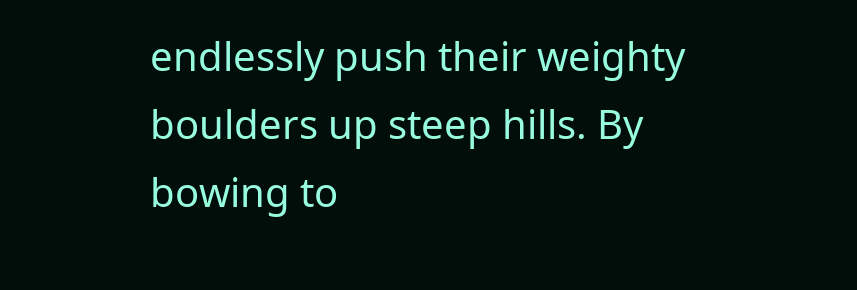endlessly push their weighty boulders up steep hills. By bowing to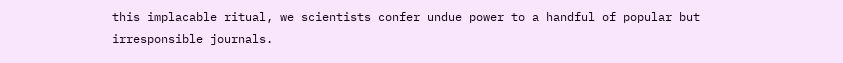this implacable ritual, we scientists confer undue power to a handful of popular but irresponsible journals.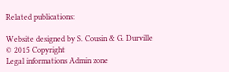Related publications:

Website designed by S. Cousin & G. Durville
© 2015 Copyright
Legal informations Admin zone